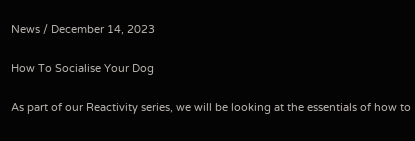News / December 14, 2023

How To Socialise Your Dog

As part of our Reactivity series, we will be looking at the essentials of how to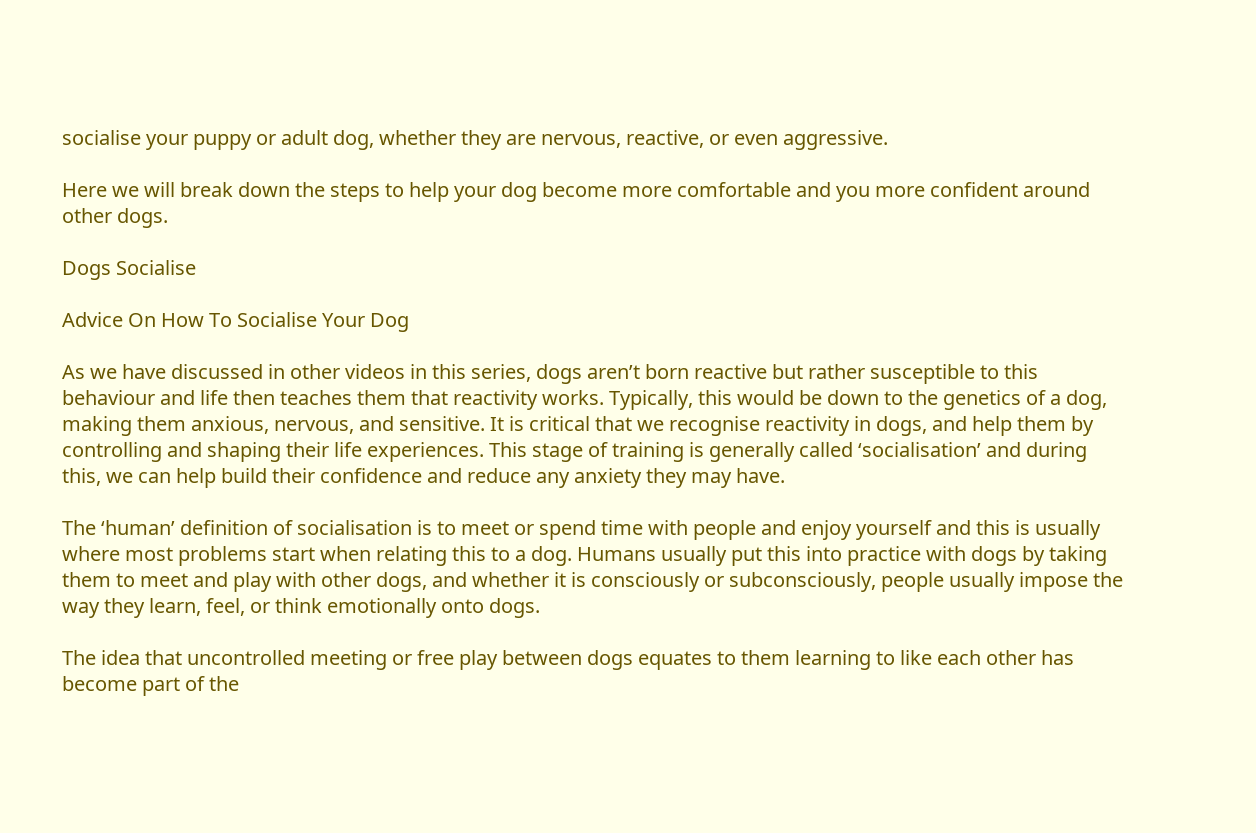socialise your puppy or adult dog, whether they are nervous, reactive, or even aggressive.

Here we will break down the steps to help your dog become more comfortable and you more confident around other dogs.

Dogs Socialise

Advice On How To Socialise Your Dog

As we have discussed in other videos in this series, dogs aren’t born reactive but rather susceptible to this behaviour and life then teaches them that reactivity works. Typically, this would be down to the genetics of a dog, making them anxious, nervous, and sensitive. It is critical that we recognise reactivity in dogs, and help them by controlling and shaping their life experiences. This stage of training is generally called ‘socialisation’ and during this, we can help build their confidence and reduce any anxiety they may have.

The ‘human’ definition of socialisation is to meet or spend time with people and enjoy yourself and this is usually where most problems start when relating this to a dog. Humans usually put this into practice with dogs by taking them to meet and play with other dogs, and whether it is consciously or subconsciously, people usually impose the way they learn, feel, or think emotionally onto dogs.

The idea that uncontrolled meeting or free play between dogs equates to them learning to like each other has become part of the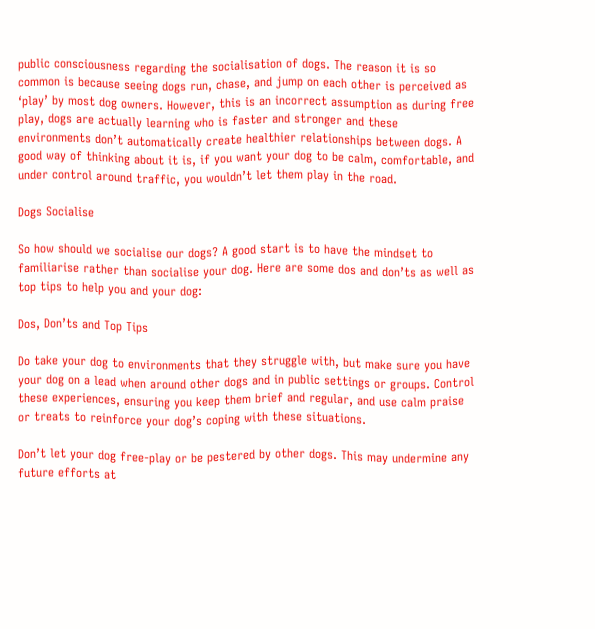public consciousness regarding the socialisation of dogs. The reason it is so common is because seeing dogs run, chase, and jump on each other is perceived as ‘play’ by most dog owners. However, this is an incorrect assumption as during free play, dogs are actually learning who is faster and stronger and these environments don’t automatically create healthier relationships between dogs. A good way of thinking about it is, if you want your dog to be calm, comfortable, and under control around traffic, you wouldn’t let them play in the road.

Dogs Socialise

So how should we socialise our dogs? A good start is to have the mindset to familiarise rather than socialise your dog. Here are some dos and don’ts as well as top tips to help you and your dog:

Dos, Don’ts and Top Tips

Do take your dog to environments that they struggle with, but make sure you have your dog on a lead when around other dogs and in public settings or groups. Control these experiences, ensuring you keep them brief and regular, and use calm praise or treats to reinforce your dog’s coping with these situations.

Don’t let your dog free-play or be pestered by other dogs. This may undermine any future efforts at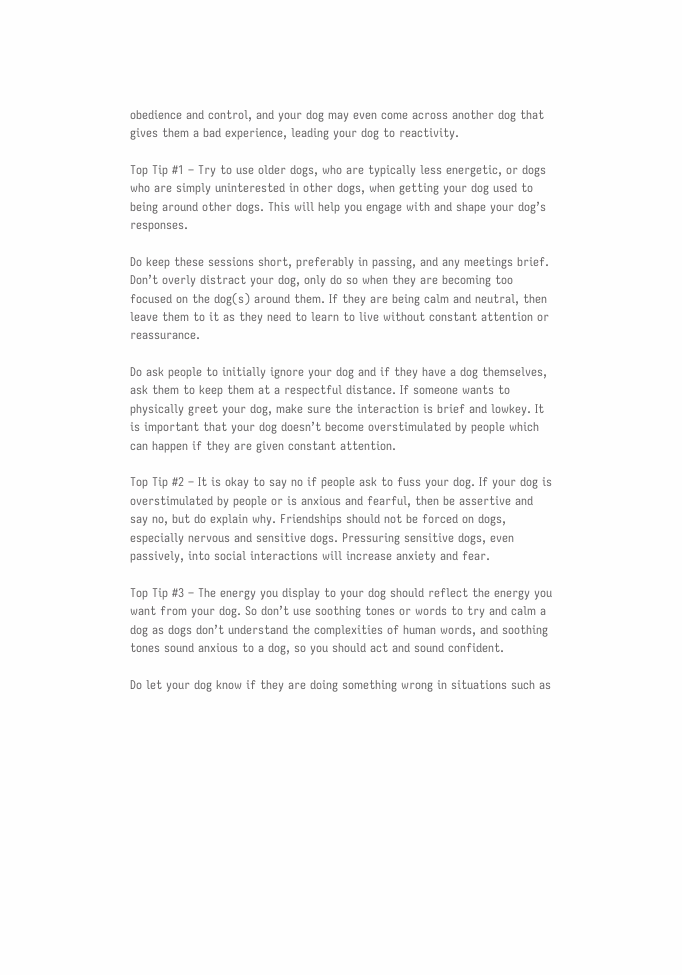obedience and control, and your dog may even come across another dog that gives them a bad experience, leading your dog to reactivity.

Top Tip #1 – Try to use older dogs, who are typically less energetic, or dogs who are simply uninterested in other dogs, when getting your dog used to being around other dogs. This will help you engage with and shape your dog’s responses.

Do keep these sessions short, preferably in passing, and any meetings brief. Don’t overly distract your dog, only do so when they are becoming too focused on the dog(s) around them. If they are being calm and neutral, then leave them to it as they need to learn to live without constant attention or reassurance.

Do ask people to initially ignore your dog and if they have a dog themselves, ask them to keep them at a respectful distance. If someone wants to physically greet your dog, make sure the interaction is brief and lowkey. It is important that your dog doesn’t become overstimulated by people which can happen if they are given constant attention.

Top Tip #2 – It is okay to say no if people ask to fuss your dog. If your dog is overstimulated by people or is anxious and fearful, then be assertive and say no, but do explain why. Friendships should not be forced on dogs, especially nervous and sensitive dogs. Pressuring sensitive dogs, even passively, into social interactions will increase anxiety and fear.

Top Tip #3 – The energy you display to your dog should reflect the energy you want from your dog. So don’t use soothing tones or words to try and calm a dog as dogs don’t understand the complexities of human words, and soothing tones sound anxious to a dog, so you should act and sound confident.

Do let your dog know if they are doing something wrong in situations such as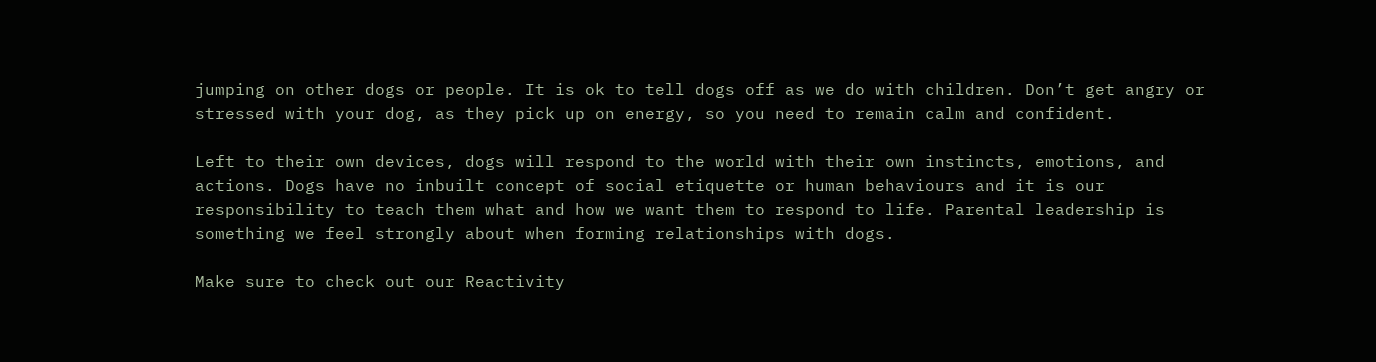jumping on other dogs or people. It is ok to tell dogs off as we do with children. Don’t get angry or stressed with your dog, as they pick up on energy, so you need to remain calm and confident.

Left to their own devices, dogs will respond to the world with their own instincts, emotions, and actions. Dogs have no inbuilt concept of social etiquette or human behaviours and it is our responsibility to teach them what and how we want them to respond to life. Parental leadership is something we feel strongly about when forming relationships with dogs.

Make sure to check out our Reactivity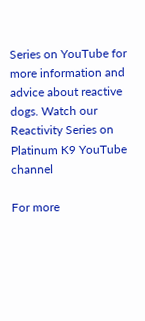Series on YouTube for more information and advice about reactive dogs. Watch our Reactivity Series on Platinum K9 YouTube channel

For more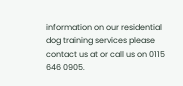information on our residential dog training services please contact us at or call us on 0115 646 0905.